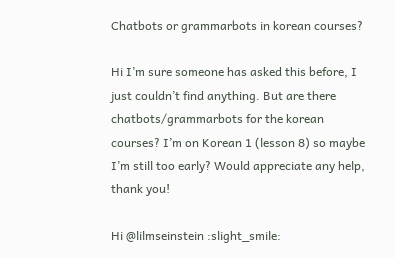Chatbots or grammarbots in korean courses?

Hi I’m sure someone has asked this before, I just couldn’t find anything. But are there chatbots/grammarbots for the korean courses? I’m on Korean 1 (lesson 8) so maybe I’m still too early? Would appreciate any help, thank you!

Hi @lilmseinstein :slight_smile: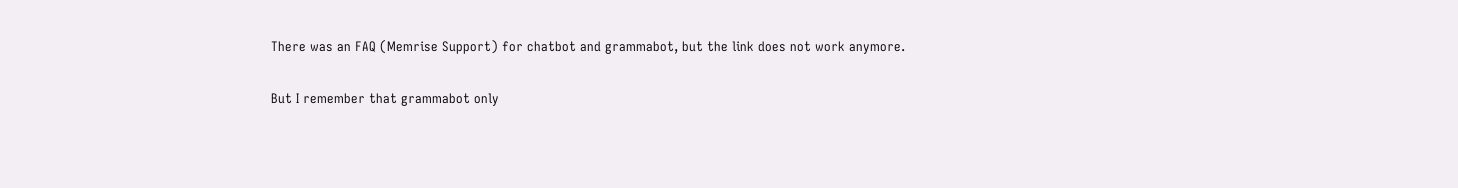There was an FAQ (Memrise Support) for chatbot and grammabot, but the link does not work anymore.

But I remember that grammabot only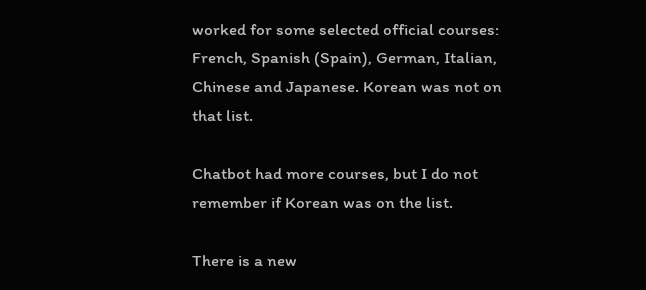worked for some selected official courses: French, Spanish (Spain), German, Italian, Chinese and Japanese. Korean was not on that list.

Chatbot had more courses, but I do not remember if Korean was on the list.

There is a new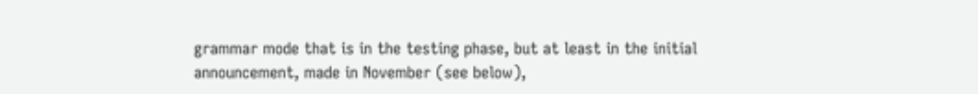grammar mode that is in the testing phase, but at least in the initial announcement, made in November (see below),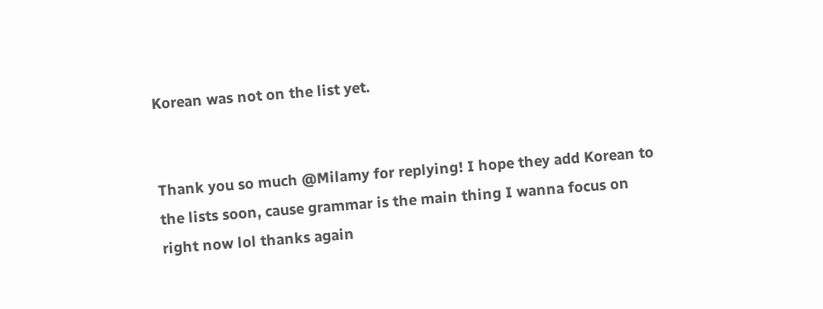Korean was not on the list yet.


Thank you so much @Milamy for replying! I hope they add Korean to the lists soon, cause grammar is the main thing I wanna focus on right now lol thanks again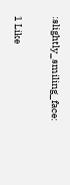:slightly_smiling_face:

1 Like